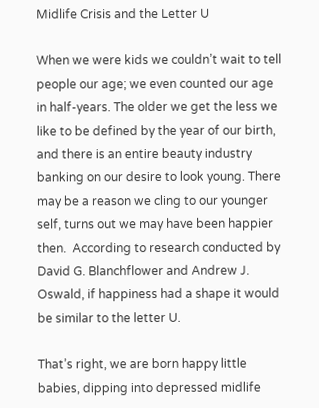Midlife Crisis and the Letter U

When we were kids we couldn’t wait to tell people our age; we even counted our age in half-years. The older we get the less we like to be defined by the year of our birth, and there is an entire beauty industry banking on our desire to look young. There may be a reason we cling to our younger self, turns out we may have been happier then.  According to research conducted by David G. Blanchflower and Andrew J. Oswald, if happiness had a shape it would be similar to the letter U.

That’s right, we are born happy little babies, dipping into depressed midlife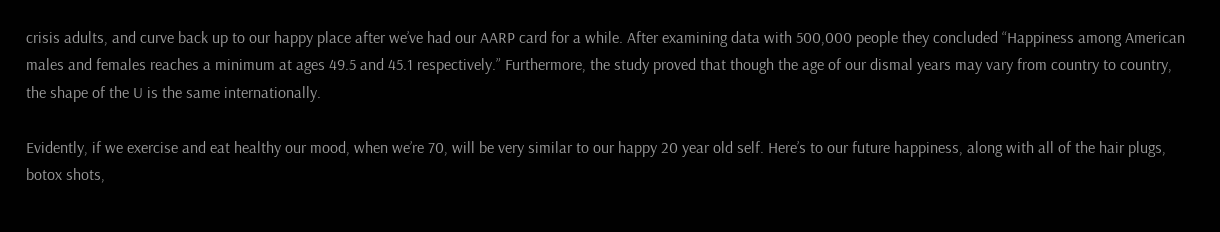crisis adults, and curve back up to our happy place after we’ve had our AARP card for a while. After examining data with 500,000 people they concluded “Happiness among American males and females reaches a minimum at ages 49.5 and 45.1 respectively.” Furthermore, the study proved that though the age of our dismal years may vary from country to country, the shape of the U is the same internationally.

Evidently, if we exercise and eat healthy our mood, when we’re 70, will be very similar to our happy 20 year old self. Here’s to our future happiness, along with all of the hair plugs, botox shots,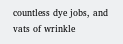countless dye jobs, and vats of wrinkle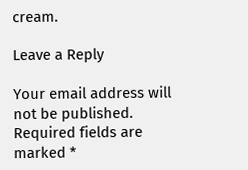cream.

Leave a Reply

Your email address will not be published. Required fields are marked *